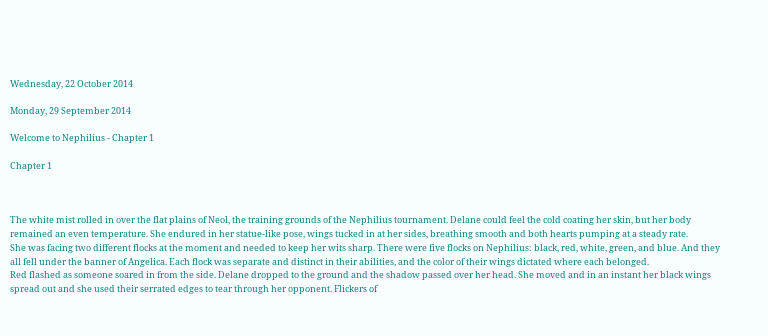Wednesday, 22 October 2014

Monday, 29 September 2014

Welcome to Nephilius - Chapter 1

Chapter 1



The white mist rolled in over the flat plains of Neol, the training grounds of the Nephilius tournament. Delane could feel the cold coating her skin, but her body remained an even temperature. She endured in her statue-like pose, wings tucked in at her sides, breathing smooth and both hearts pumping at a steady rate.
She was facing two different flocks at the moment and needed to keep her wits sharp. There were five flocks on Nephilius: black, red, white, green, and blue. And they all fell under the banner of Angelica. Each flock was separate and distinct in their abilities, and the color of their wings dictated where each belonged.
Red flashed as someone soared in from the side. Delane dropped to the ground and the shadow passed over her head. She moved and in an instant her black wings spread out and she used their serrated edges to tear through her opponent. Flickers of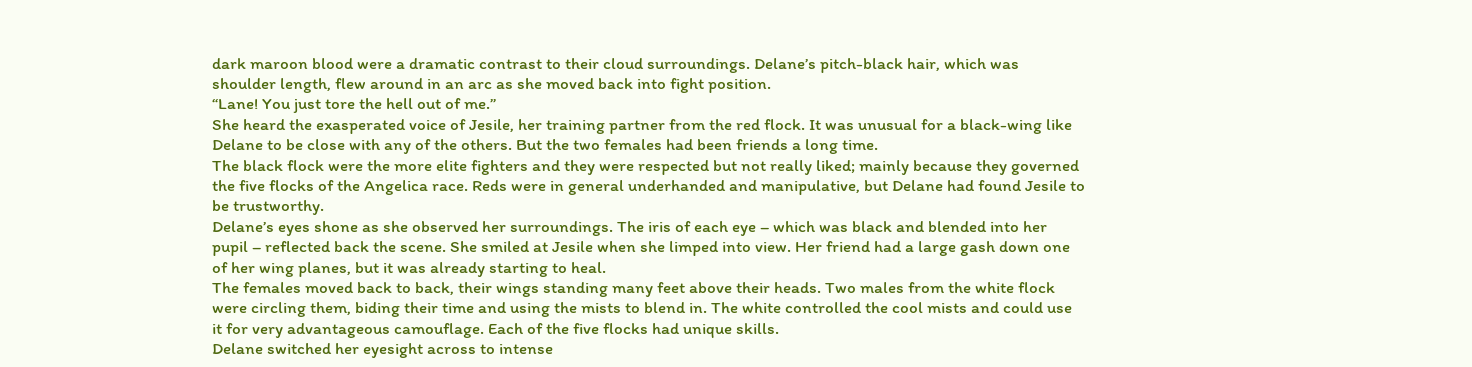dark maroon blood were a dramatic contrast to their cloud surroundings. Delane’s pitch-black hair, which was shoulder length, flew around in an arc as she moved back into fight position.
“Lane! You just tore the hell out of me.”
She heard the exasperated voice of Jesile, her training partner from the red flock. It was unusual for a black-wing like Delane to be close with any of the others. But the two females had been friends a long time.
The black flock were the more elite fighters and they were respected but not really liked; mainly because they governed the five flocks of the Angelica race. Reds were in general underhanded and manipulative, but Delane had found Jesile to be trustworthy.
Delane’s eyes shone as she observed her surroundings. The iris of each eye – which was black and blended into her pupil – reflected back the scene. She smiled at Jesile when she limped into view. Her friend had a large gash down one of her wing planes, but it was already starting to heal.
The females moved back to back, their wings standing many feet above their heads. Two males from the white flock were circling them, biding their time and using the mists to blend in. The white controlled the cool mists and could use it for very advantageous camouflage. Each of the five flocks had unique skills.
Delane switched her eyesight across to intense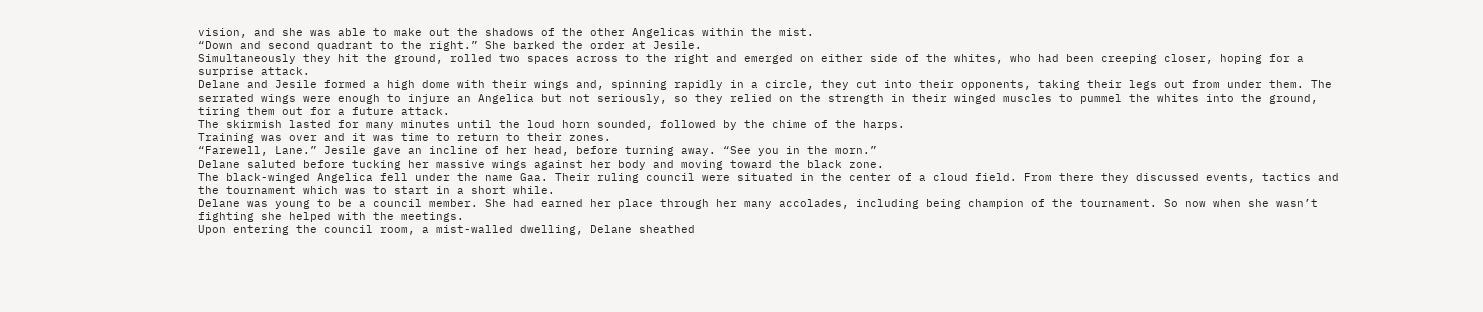vision, and she was able to make out the shadows of the other Angelicas within the mist.
“Down and second quadrant to the right.” She barked the order at Jesile.
Simultaneously they hit the ground, rolled two spaces across to the right and emerged on either side of the whites, who had been creeping closer, hoping for a surprise attack.
Delane and Jesile formed a high dome with their wings and, spinning rapidly in a circle, they cut into their opponents, taking their legs out from under them. The serrated wings were enough to injure an Angelica but not seriously, so they relied on the strength in their winged muscles to pummel the whites into the ground, tiring them out for a future attack.
The skirmish lasted for many minutes until the loud horn sounded, followed by the chime of the harps.
Training was over and it was time to return to their zones.
“Farewell, Lane.” Jesile gave an incline of her head, before turning away. “See you in the morn.”
Delane saluted before tucking her massive wings against her body and moving toward the black zone.
The black-winged Angelica fell under the name Gaa. Their ruling council were situated in the center of a cloud field. From there they discussed events, tactics and the tournament which was to start in a short while.
Delane was young to be a council member. She had earned her place through her many accolades, including being champion of the tournament. So now when she wasn’t fighting she helped with the meetings.
Upon entering the council room, a mist-walled dwelling, Delane sheathed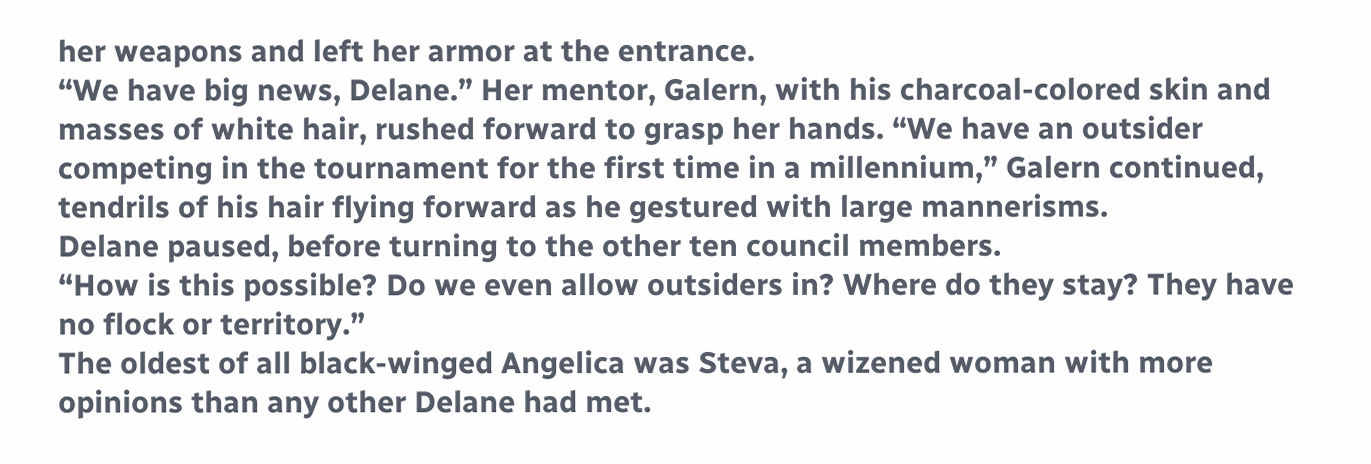her weapons and left her armor at the entrance.
“We have big news, Delane.” Her mentor, Galern, with his charcoal-colored skin and masses of white hair, rushed forward to grasp her hands. “We have an outsider competing in the tournament for the first time in a millennium,” Galern continued, tendrils of his hair flying forward as he gestured with large mannerisms.
Delane paused, before turning to the other ten council members.
“How is this possible? Do we even allow outsiders in? Where do they stay? They have no flock or territory.”
The oldest of all black-winged Angelica was Steva, a wizened woman with more opinions than any other Delane had met.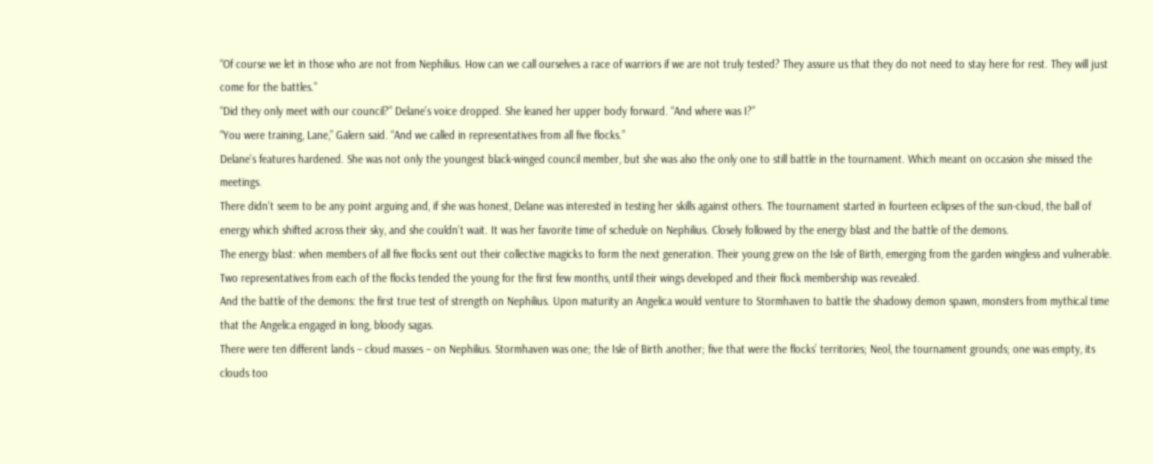“Of course we let in those who are not from Nephilius. How can we call ourselves a race of warriors if we are not truly tested? They assure us that they do not need to stay here for rest. They will just come for the battles.”
“Did they only meet with our council?” Delane’s voice dropped. She leaned her upper body forward. “And where was I?”
“You were training, Lane,” Galern said. “And we called in representatives from all five flocks.”
Delane’s features hardened. She was not only the youngest black-winged council member, but she was also the only one to still battle in the tournament. Which meant on occasion she missed the meetings.
There didn’t seem to be any point arguing and, if she was honest, Delane was interested in testing her skills against others. The tournament started in fourteen eclipses of the sun-cloud, the ball of energy which shifted across their sky, and she couldn’t wait. It was her favorite time of schedule on Nephilius. Closely followed by the energy blast and the battle of the demons.
The energy blast: when members of all five flocks sent out their collective magicks to form the next generation. Their young grew on the Isle of Birth, emerging from the garden wingless and vulnerable. Two representatives from each of the flocks tended the young for the first few months, until their wings developed and their flock membership was revealed.
And the battle of the demons: the first true test of strength on Nephilius. Upon maturity an Angelica would venture to Stormhaven to battle the shadowy demon spawn, monsters from mythical time that the Angelica engaged in long, bloody sagas.
There were ten different lands – cloud masses – on Nephilius. Stormhaven was one; the Isle of Birth another; five that were the flocks’ territories; Neol, the tournament grounds; one was empty, its clouds too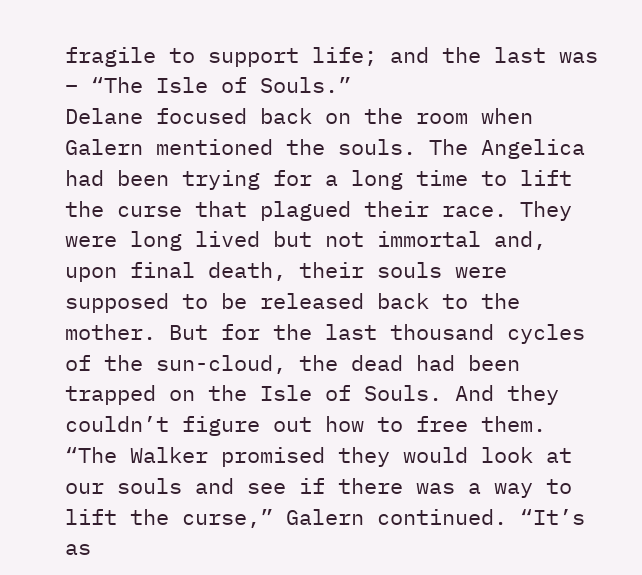fragile to support life; and the last was – “The Isle of Souls.”
Delane focused back on the room when Galern mentioned the souls. The Angelica had been trying for a long time to lift the curse that plagued their race. They were long lived but not immortal and, upon final death, their souls were supposed to be released back to the mother. But for the last thousand cycles of the sun-cloud, the dead had been trapped on the Isle of Souls. And they couldn’t figure out how to free them.
“The Walker promised they would look at our souls and see if there was a way to lift the curse,” Galern continued. “It’s as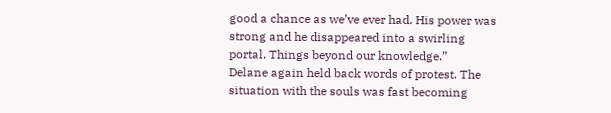good a chance as we’ve ever had. His power was strong and he disappeared into a swirling portal. Things beyond our knowledge.”
Delane again held back words of protest. The situation with the souls was fast becoming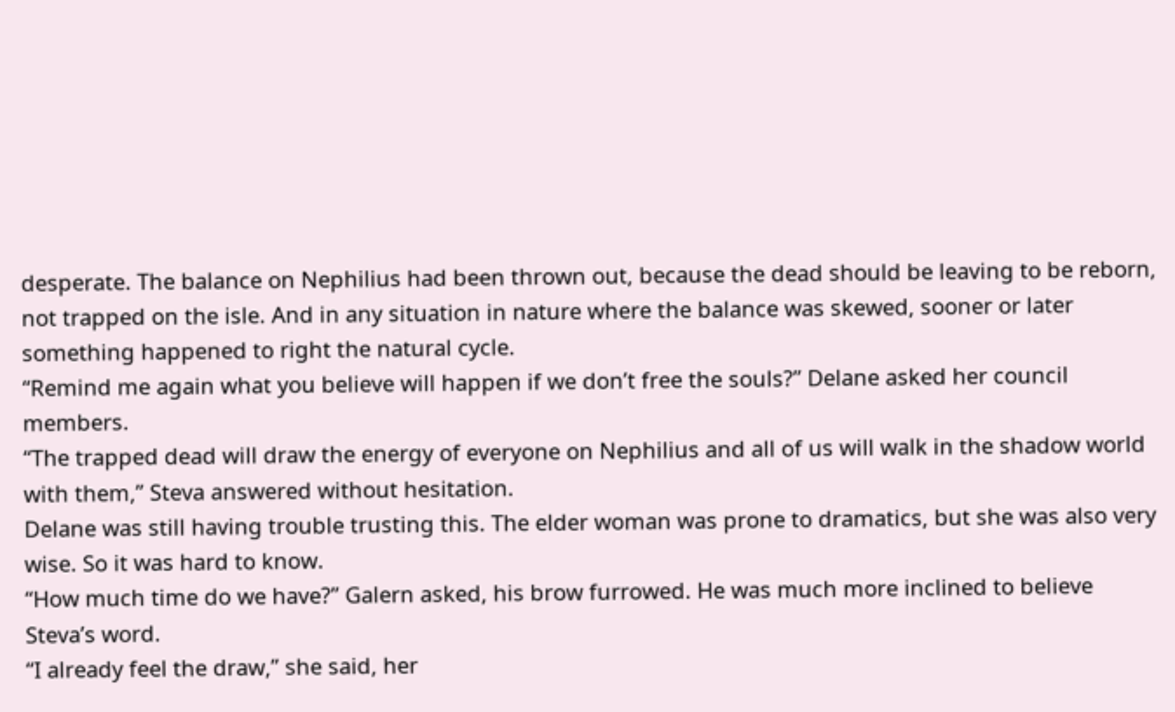desperate. The balance on Nephilius had been thrown out, because the dead should be leaving to be reborn, not trapped on the isle. And in any situation in nature where the balance was skewed, sooner or later something happened to right the natural cycle.
“Remind me again what you believe will happen if we don’t free the souls?” Delane asked her council members.
“The trapped dead will draw the energy of everyone on Nephilius and all of us will walk in the shadow world with them,” Steva answered without hesitation.
Delane was still having trouble trusting this. The elder woman was prone to dramatics, but she was also very wise. So it was hard to know.
“How much time do we have?” Galern asked, his brow furrowed. He was much more inclined to believe Steva’s word.
“I already feel the draw,” she said, her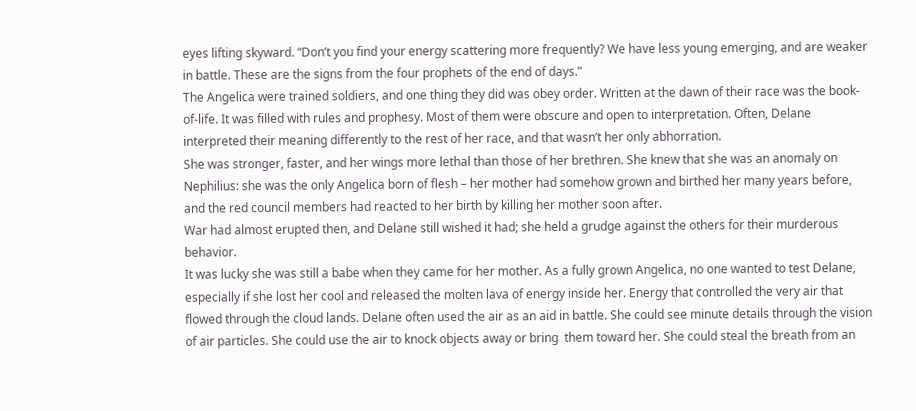eyes lifting skyward. “Don’t you find your energy scattering more frequently? We have less young emerging, and are weaker in battle. These are the signs from the four prophets of the end of days.”
The Angelica were trained soldiers, and one thing they did was obey order. Written at the dawn of their race was the book-of-life. It was filled with rules and prophesy. Most of them were obscure and open to interpretation. Often, Delane interpreted their meaning differently to the rest of her race, and that wasn’t her only abhorration.
She was stronger, faster, and her wings more lethal than those of her brethren. She knew that she was an anomaly on Nephilius: she was the only Angelica born of flesh – her mother had somehow grown and birthed her many years before, and the red council members had reacted to her birth by killing her mother soon after.
War had almost erupted then, and Delane still wished it had; she held a grudge against the others for their murderous behavior.
It was lucky she was still a babe when they came for her mother. As a fully grown Angelica, no one wanted to test Delane, especially if she lost her cool and released the molten lava of energy inside her. Energy that controlled the very air that flowed through the cloud lands. Delane often used the air as an aid in battle. She could see minute details through the vision of air particles. She could use the air to knock objects away or bring  them toward her. She could steal the breath from an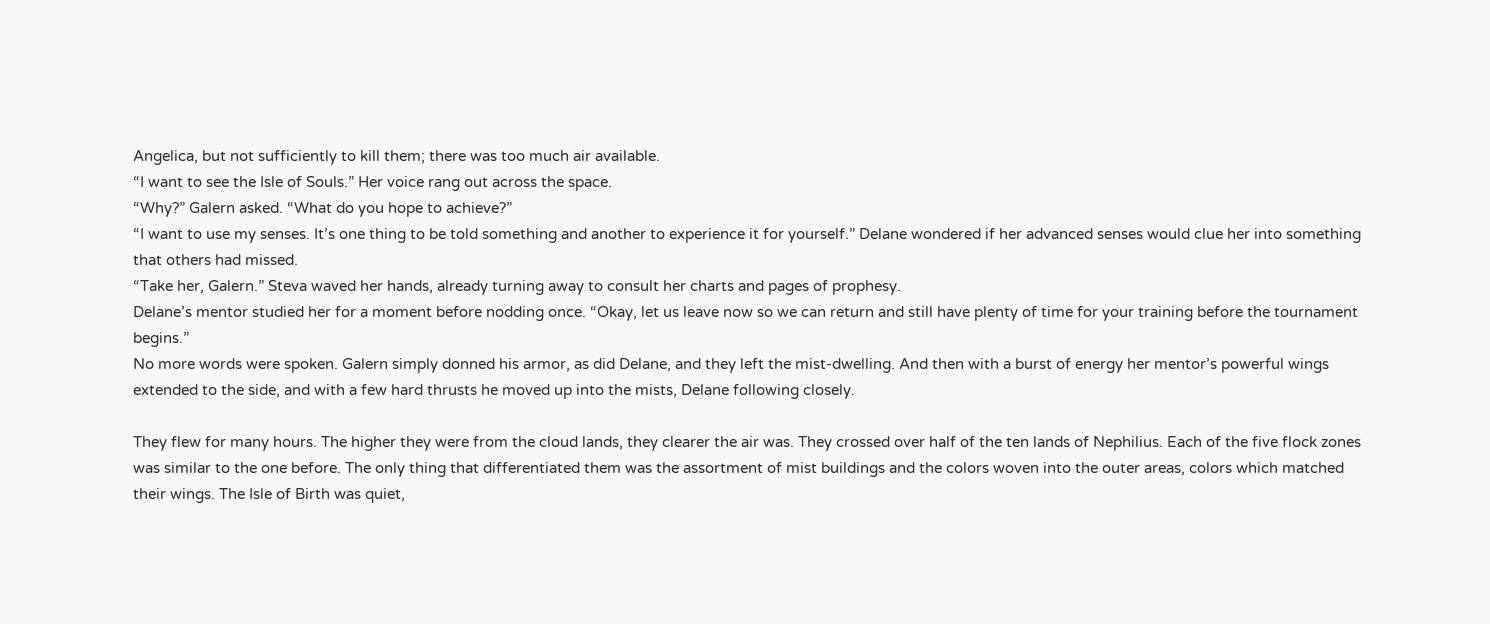Angelica, but not sufficiently to kill them; there was too much air available.
“I want to see the Isle of Souls.” Her voice rang out across the space.
“Why?” Galern asked. “What do you hope to achieve?”
“I want to use my senses. It’s one thing to be told something and another to experience it for yourself.” Delane wondered if her advanced senses would clue her into something that others had missed.
“Take her, Galern.” Steva waved her hands, already turning away to consult her charts and pages of prophesy.
Delane’s mentor studied her for a moment before nodding once. “Okay, let us leave now so we can return and still have plenty of time for your training before the tournament begins.”
No more words were spoken. Galern simply donned his armor, as did Delane, and they left the mist-dwelling. And then with a burst of energy her mentor’s powerful wings extended to the side, and with a few hard thrusts he moved up into the mists, Delane following closely.

They flew for many hours. The higher they were from the cloud lands, they clearer the air was. They crossed over half of the ten lands of Nephilius. Each of the five flock zones was similar to the one before. The only thing that differentiated them was the assortment of mist buildings and the colors woven into the outer areas, colors which matched their wings. The Isle of Birth was quiet,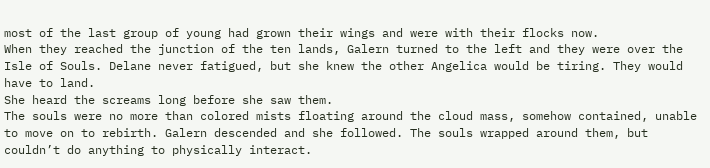most of the last group of young had grown their wings and were with their flocks now.
When they reached the junction of the ten lands, Galern turned to the left and they were over the Isle of Souls. Delane never fatigued, but she knew the other Angelica would be tiring. They would have to land.
She heard the screams long before she saw them.
The souls were no more than colored mists floating around the cloud mass, somehow contained, unable to move on to rebirth. Galern descended and she followed. The souls wrapped around them, but couldn’t do anything to physically interact.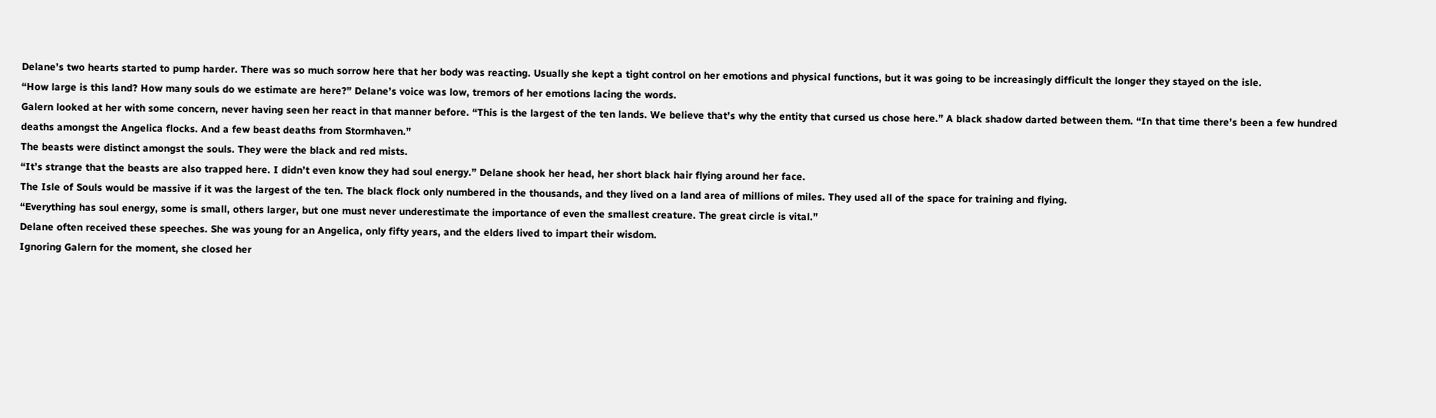Delane’s two hearts started to pump harder. There was so much sorrow here that her body was reacting. Usually she kept a tight control on her emotions and physical functions, but it was going to be increasingly difficult the longer they stayed on the isle.
“How large is this land? How many souls do we estimate are here?” Delane’s voice was low, tremors of her emotions lacing the words.
Galern looked at her with some concern, never having seen her react in that manner before. “This is the largest of the ten lands. We believe that’s why the entity that cursed us chose here.” A black shadow darted between them. “In that time there’s been a few hundred deaths amongst the Angelica flocks. And a few beast deaths from Stormhaven.”
The beasts were distinct amongst the souls. They were the black and red mists.
“It’s strange that the beasts are also trapped here. I didn’t even know they had soul energy.” Delane shook her head, her short black hair flying around her face.
The Isle of Souls would be massive if it was the largest of the ten. The black flock only numbered in the thousands, and they lived on a land area of millions of miles. They used all of the space for training and flying.
“Everything has soul energy, some is small, others larger, but one must never underestimate the importance of even the smallest creature. The great circle is vital.”
Delane often received these speeches. She was young for an Angelica, only fifty years, and the elders lived to impart their wisdom.
Ignoring Galern for the moment, she closed her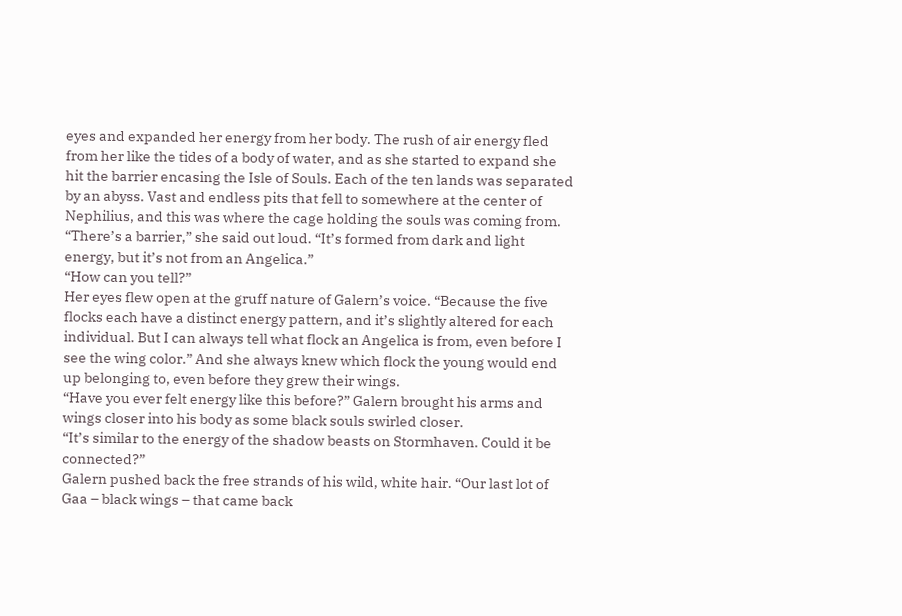eyes and expanded her energy from her body. The rush of air energy fled from her like the tides of a body of water, and as she started to expand she hit the barrier encasing the Isle of Souls. Each of the ten lands was separated by an abyss. Vast and endless pits that fell to somewhere at the center of Nephilius, and this was where the cage holding the souls was coming from.
“There’s a barrier,” she said out loud. “It’s formed from dark and light energy, but it’s not from an Angelica.”
“How can you tell?”
Her eyes flew open at the gruff nature of Galern’s voice. “Because the five flocks each have a distinct energy pattern, and it’s slightly altered for each individual. But I can always tell what flock an Angelica is from, even before I see the wing color.” And she always knew which flock the young would end up belonging to, even before they grew their wings.
“Have you ever felt energy like this before?” Galern brought his arms and wings closer into his body as some black souls swirled closer.
“It’s similar to the energy of the shadow beasts on Stormhaven. Could it be connected?”
Galern pushed back the free strands of his wild, white hair. “Our last lot of Gaa – black wings – that came back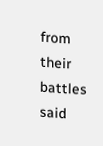from their battles said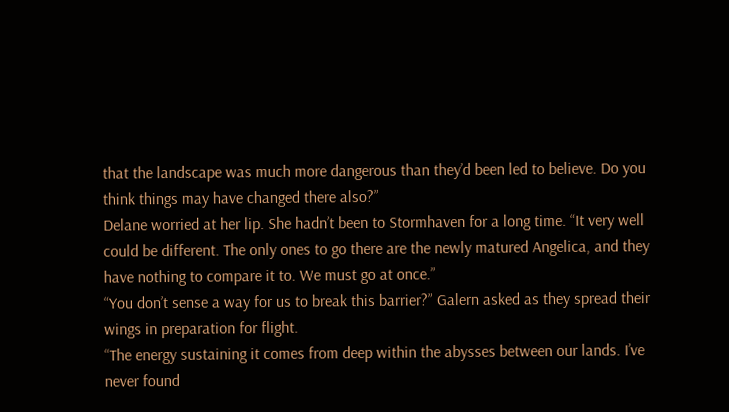that the landscape was much more dangerous than they’d been led to believe. Do you think things may have changed there also?”
Delane worried at her lip. She hadn’t been to Stormhaven for a long time. “It very well could be different. The only ones to go there are the newly matured Angelica, and they have nothing to compare it to. We must go at once.”
“You don’t sense a way for us to break this barrier?” Galern asked as they spread their wings in preparation for flight.
“The energy sustaining it comes from deep within the abysses between our lands. I’ve never found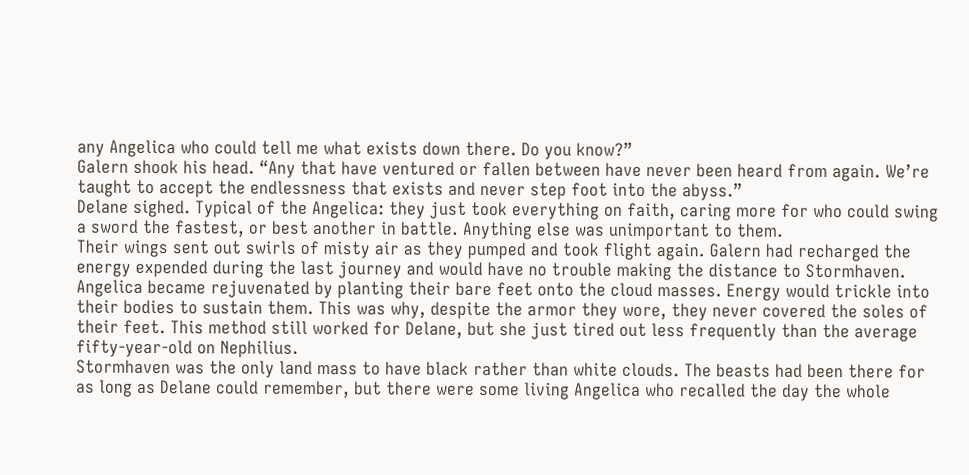any Angelica who could tell me what exists down there. Do you know?”
Galern shook his head. “Any that have ventured or fallen between have never been heard from again. We’re taught to accept the endlessness that exists and never step foot into the abyss.”
Delane sighed. Typical of the Angelica: they just took everything on faith, caring more for who could swing a sword the fastest, or best another in battle. Anything else was unimportant to them.
Their wings sent out swirls of misty air as they pumped and took flight again. Galern had recharged the energy expended during the last journey and would have no trouble making the distance to Stormhaven.
Angelica became rejuvenated by planting their bare feet onto the cloud masses. Energy would trickle into their bodies to sustain them. This was why, despite the armor they wore, they never covered the soles of their feet. This method still worked for Delane, but she just tired out less frequently than the average fifty-year-old on Nephilius.
Stormhaven was the only land mass to have black rather than white clouds. The beasts had been there for as long as Delane could remember, but there were some living Angelica who recalled the day the whole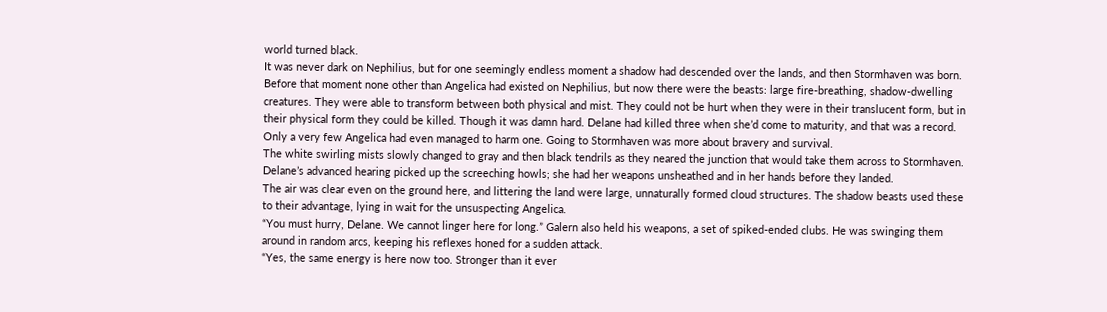world turned black.
It was never dark on Nephilius, but for one seemingly endless moment a shadow had descended over the lands, and then Stormhaven was born. Before that moment none other than Angelica had existed on Nephilius, but now there were the beasts: large fire-breathing, shadow-dwelling creatures. They were able to transform between both physical and mist. They could not be hurt when they were in their translucent form, but in their physical form they could be killed. Though it was damn hard. Delane had killed three when she’d come to maturity, and that was a record. Only a very few Angelica had even managed to harm one. Going to Stormhaven was more about bravery and survival.
The white swirling mists slowly changed to gray and then black tendrils as they neared the junction that would take them across to Stormhaven. Delane’s advanced hearing picked up the screeching howls; she had her weapons unsheathed and in her hands before they landed.
The air was clear even on the ground here, and littering the land were large, unnaturally formed cloud structures. The shadow beasts used these to their advantage, lying in wait for the unsuspecting Angelica.
“You must hurry, Delane. We cannot linger here for long.” Galern also held his weapons, a set of spiked-ended clubs. He was swinging them around in random arcs, keeping his reflexes honed for a sudden attack.
“Yes, the same energy is here now too. Stronger than it ever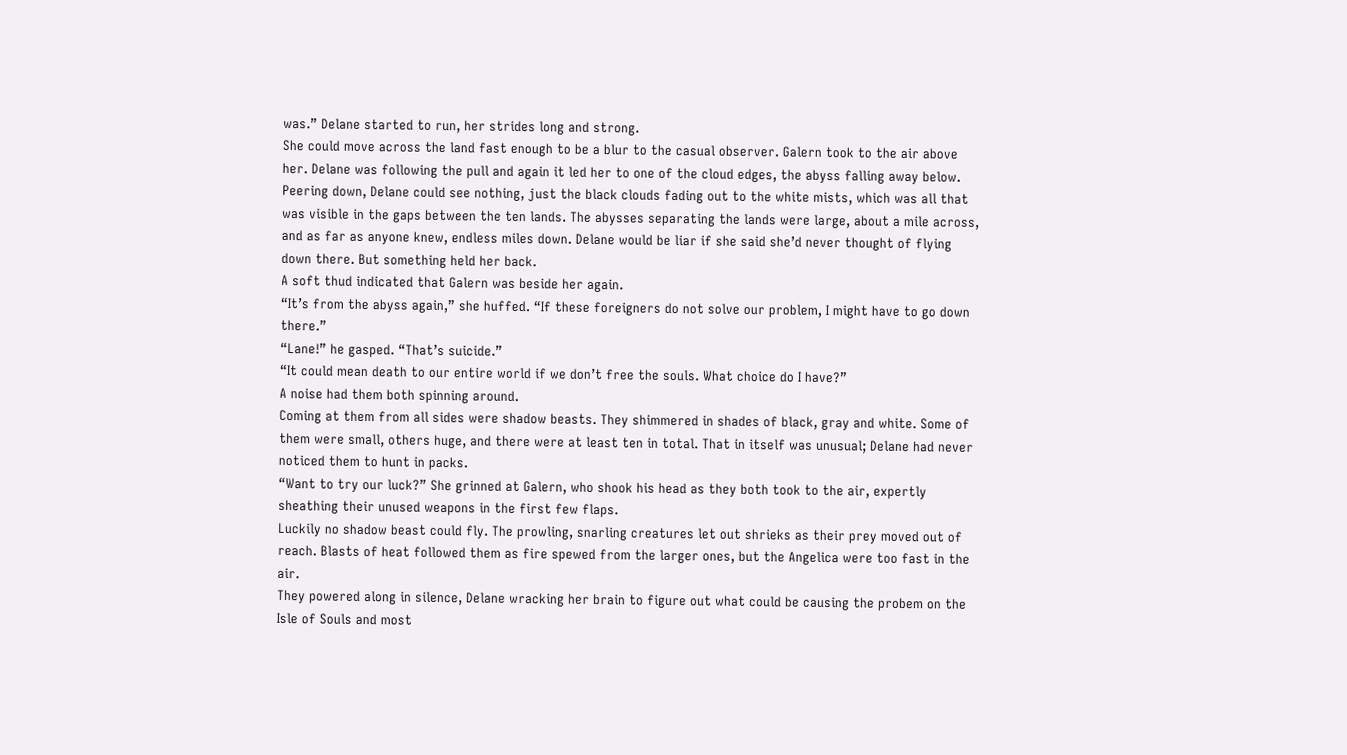was.” Delane started to run, her strides long and strong.
She could move across the land fast enough to be a blur to the casual observer. Galern took to the air above her. Delane was following the pull and again it led her to one of the cloud edges, the abyss falling away below.
Peering down, Delane could see nothing, just the black clouds fading out to the white mists, which was all that was visible in the gaps between the ten lands. The abysses separating the lands were large, about a mile across, and as far as anyone knew, endless miles down. Delane would be liar if she said she’d never thought of flying down there. But something held her back.
A soft thud indicated that Galern was beside her again.
“It’s from the abyss again,” she huffed. “If these foreigners do not solve our problem, I might have to go down there.”
“Lane!” he gasped. “That’s suicide.”
“It could mean death to our entire world if we don’t free the souls. What choice do I have?”
A noise had them both spinning around.
Coming at them from all sides were shadow beasts. They shimmered in shades of black, gray and white. Some of them were small, others huge, and there were at least ten in total. That in itself was unusual; Delane had never noticed them to hunt in packs.
“Want to try our luck?” She grinned at Galern, who shook his head as they both took to the air, expertly sheathing their unused weapons in the first few flaps.
Luckily no shadow beast could fly. The prowling, snarling creatures let out shrieks as their prey moved out of reach. Blasts of heat followed them as fire spewed from the larger ones, but the Angelica were too fast in the air.
They powered along in silence, Delane wracking her brain to figure out what could be causing the probem on the Isle of Souls and most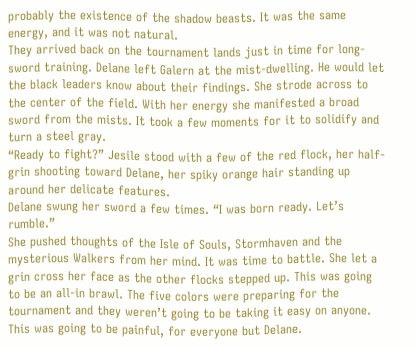probably the existence of the shadow beasts. It was the same energy, and it was not natural.
They arrived back on the tournament lands just in time for long-sword training. Delane left Galern at the mist-dwelling. He would let the black leaders know about their findings. She strode across to the center of the field. With her energy she manifested a broad sword from the mists. It took a few moments for it to solidify and turn a steel gray.
“Ready to fight?” Jesile stood with a few of the red flock, her half-grin shooting toward Delane, her spiky orange hair standing up around her delicate features.
Delane swung her sword a few times. “I was born ready. Let’s rumble.”
She pushed thoughts of the Isle of Souls, Stormhaven and the mysterious Walkers from her mind. It was time to battle. She let a grin cross her face as the other flocks stepped up. This was going to be an all-in brawl. The five colors were preparing for the tournament and they weren’t going to be taking it easy on anyone.
This was going to be painful, for everyone but Delane.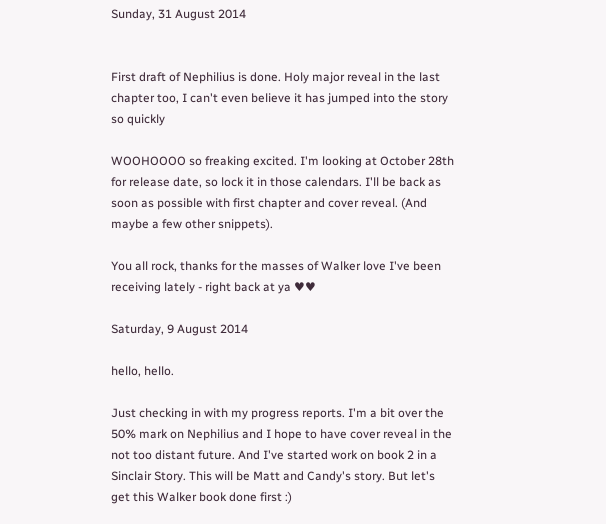Sunday, 31 August 2014


First draft of Nephilius is done. Holy major reveal in the last chapter too, I can't even believe it has jumped into the story so quickly

WOOHOOOO so freaking excited. I'm looking at October 28th for release date, so lock it in those calendars. I'll be back as soon as possible with first chapter and cover reveal. (And maybe a few other snippets).

You all rock, thanks for the masses of Walker love I've been receiving lately - right back at ya ♥♥

Saturday, 9 August 2014

hello, hello.

Just checking in with my progress reports. I'm a bit over the 50% mark on Nephilius and I hope to have cover reveal in the not too distant future. And I've started work on book 2 in a Sinclair Story. This will be Matt and Candy's story. But let's get this Walker book done first :)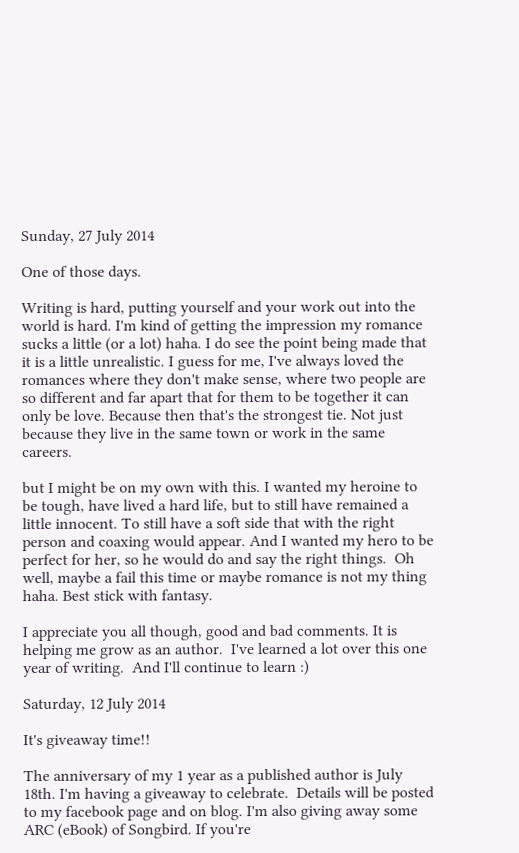Sunday, 27 July 2014

One of those days.

Writing is hard, putting yourself and your work out into the world is hard. I'm kind of getting the impression my romance sucks a little (or a lot) haha. I do see the point being made that it is a little unrealistic. I guess for me, I've always loved the romances where they don't make sense, where two people are so different and far apart that for them to be together it can only be love. Because then that's the strongest tie. Not just because they live in the same town or work in the same careers.

but I might be on my own with this. I wanted my heroine to be tough, have lived a hard life, but to still have remained a little innocent. To still have a soft side that with the right person and coaxing would appear. And I wanted my hero to be perfect for her, so he would do and say the right things.  Oh well, maybe a fail this time or maybe romance is not my thing haha. Best stick with fantasy.

I appreciate you all though, good and bad comments. It is helping me grow as an author.  I've learned a lot over this one year of writing.  And I'll continue to learn :)

Saturday, 12 July 2014

It's giveaway time!!

The anniversary of my 1 year as a published author is July 18th. I'm having a giveaway to celebrate.  Details will be posted to my facebook page and on blog. I'm also giving away some ARC (eBook) of Songbird. If you're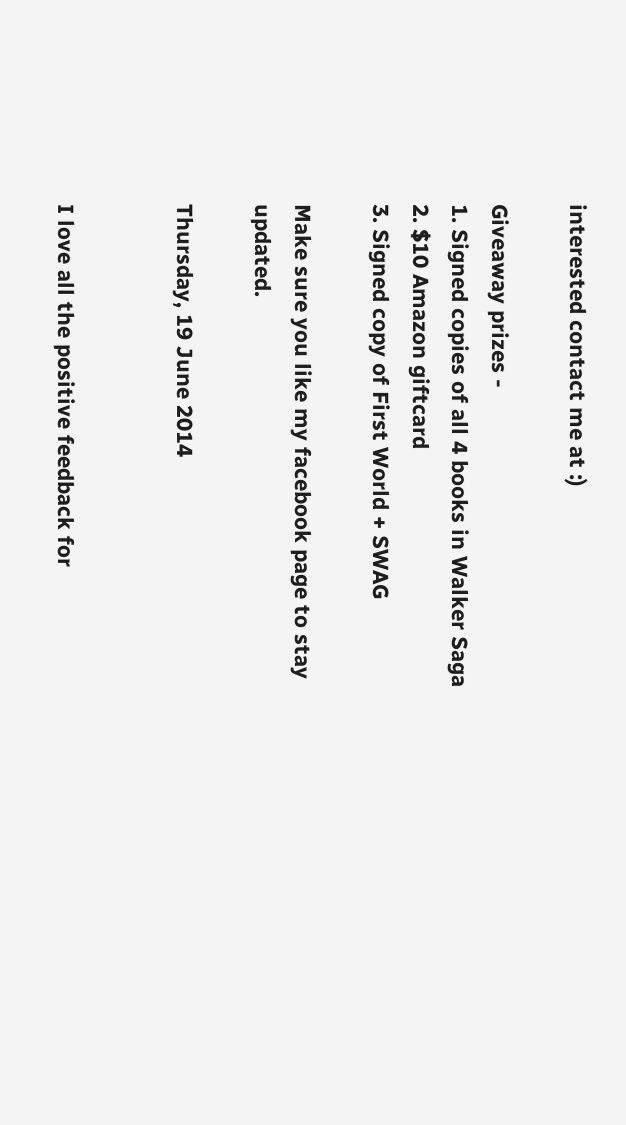interested contact me at :)

Giveaway prizes -
1. Signed copies of all 4 books in Walker Saga
2. $10 Amazon giftcard
3. Signed copy of First World + SWAG

Make sure you like my facebook page to stay updated.

Thursday, 19 June 2014


I love all the positive feedback for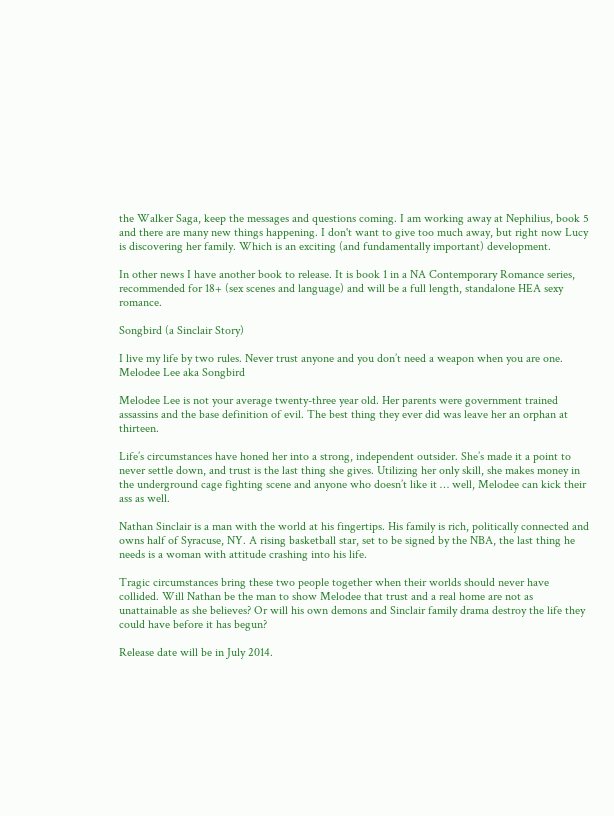the Walker Saga, keep the messages and questions coming. I am working away at Nephilius, book 5 and there are many new things happening. I don't want to give too much away, but right now Lucy is discovering her family. Which is an exciting (and fundamentally important) development.

In other news I have another book to release. It is book 1 in a NA Contemporary Romance series, recommended for 18+ (sex scenes and language) and will be a full length, standalone HEA sexy romance.

Songbird (a Sinclair Story)

I live my life by two rules. Never trust anyone and you don’t need a weapon when you are one.
Melodee Lee aka Songbird

Melodee Lee is not your average twenty-three year old. Her parents were government trained assassins and the base definition of evil. The best thing they ever did was leave her an orphan at thirteen.

Life’s circumstances have honed her into a strong, independent outsider. She’s made it a point to never settle down, and trust is the last thing she gives. Utilizing her only skill, she makes money in the underground cage fighting scene and anyone who doesn’t like it … well, Melodee can kick their ass as well.

Nathan Sinclair is a man with the world at his fingertips. His family is rich, politically connected and owns half of Syracuse, NY. A rising basketball star, set to be signed by the NBA, the last thing he needs is a woman with attitude crashing into his life.

Tragic circumstances bring these two people together when their worlds should never have collided. Will Nathan be the man to show Melodee that trust and a real home are not as unattainable as she believes? Or will his own demons and Sinclair family drama destroy the life they could have before it has begun?

Release date will be in July 2014.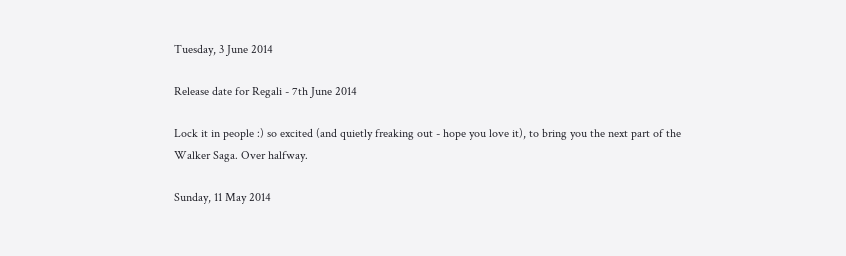Tuesday, 3 June 2014

Release date for Regali - 7th June 2014

Lock it in people :) so excited (and quietly freaking out - hope you love it), to bring you the next part of the Walker Saga. Over halfway.

Sunday, 11 May 2014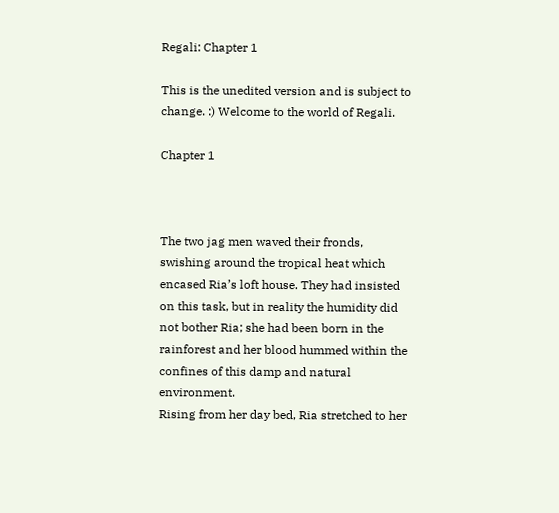Regali: Chapter 1

This is the unedited version and is subject to change. :) Welcome to the world of Regali.

Chapter 1



The two jag men waved their fronds, swishing around the tropical heat which encased Ria’s loft house. They had insisted on this task, but in reality the humidity did not bother Ria; she had been born in the rainforest and her blood hummed within the confines of this damp and natural environment.
Rising from her day bed, Ria stretched to her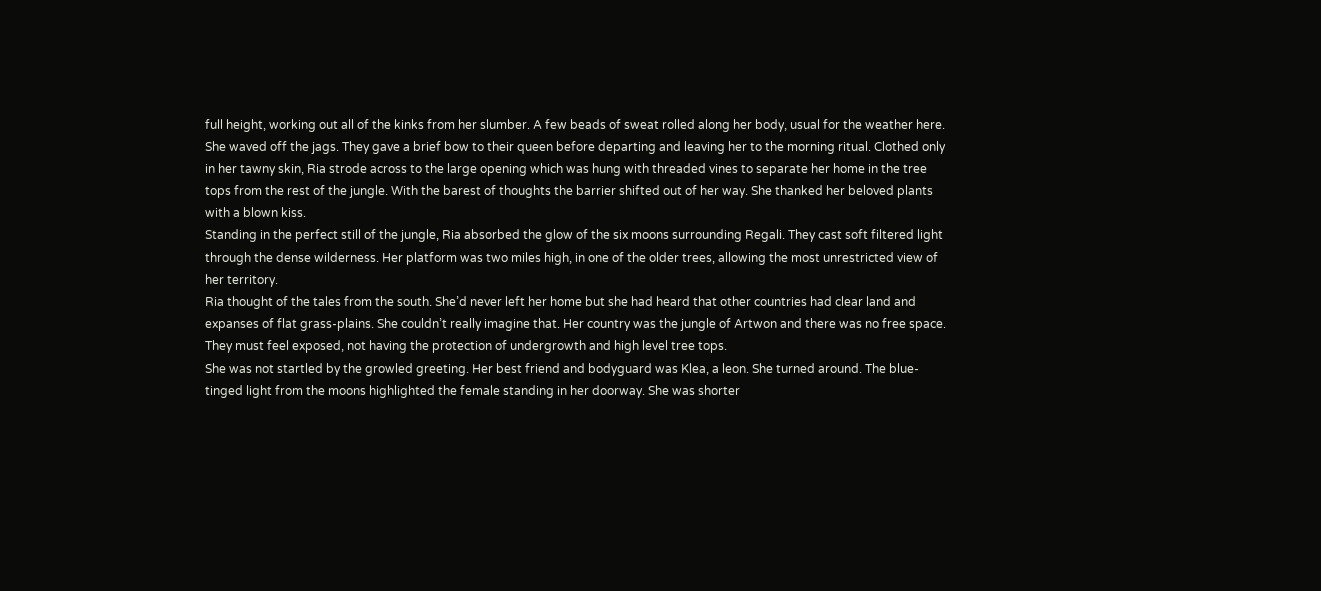full height, working out all of the kinks from her slumber. A few beads of sweat rolled along her body, usual for the weather here.
She waved off the jags. They gave a brief bow to their queen before departing and leaving her to the morning ritual. Clothed only in her tawny skin, Ria strode across to the large opening which was hung with threaded vines to separate her home in the tree tops from the rest of the jungle. With the barest of thoughts the barrier shifted out of her way. She thanked her beloved plants with a blown kiss.
Standing in the perfect still of the jungle, Ria absorbed the glow of the six moons surrounding Regali. They cast soft filtered light through the dense wilderness. Her platform was two miles high, in one of the older trees, allowing the most unrestricted view of her territory.
Ria thought of the tales from the south. She’d never left her home but she had heard that other countries had clear land and expanses of flat grass-plains. She couldn’t really imagine that. Her country was the jungle of Artwon and there was no free space. They must feel exposed, not having the protection of undergrowth and high level tree tops.
She was not startled by the growled greeting. Her best friend and bodyguard was Klea, a leon. She turned around. The blue-tinged light from the moons highlighted the female standing in her doorway. She was shorter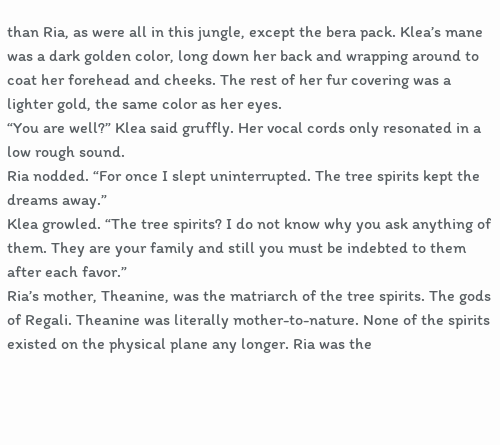than Ria, as were all in this jungle, except the bera pack. Klea’s mane was a dark golden color, long down her back and wrapping around to coat her forehead and cheeks. The rest of her fur covering was a lighter gold, the same color as her eyes.
“You are well?” Klea said gruffly. Her vocal cords only resonated in a low rough sound.
Ria nodded. “For once I slept uninterrupted. The tree spirits kept the dreams away.”
Klea growled. “The tree spirits? I do not know why you ask anything of them. They are your family and still you must be indebted to them after each favor.”
Ria’s mother, Theanine, was the matriarch of the tree spirits. The gods of Regali. Theanine was literally mother-to-nature. None of the spirits existed on the physical plane any longer. Ria was the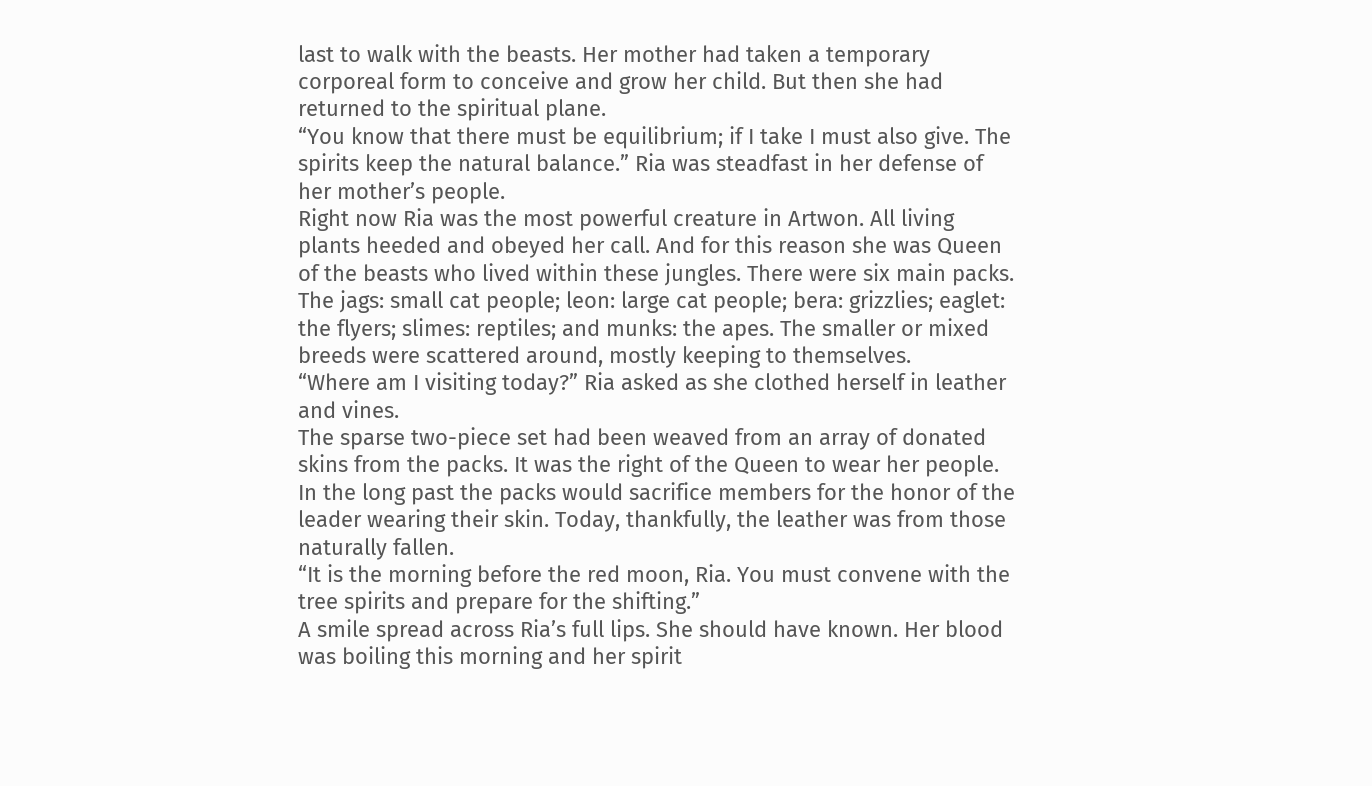last to walk with the beasts. Her mother had taken a temporary corporeal form to conceive and grow her child. But then she had returned to the spiritual plane.
“You know that there must be equilibrium; if I take I must also give. The spirits keep the natural balance.” Ria was steadfast in her defense of her mother’s people.
Right now Ria was the most powerful creature in Artwon. All living plants heeded and obeyed her call. And for this reason she was Queen of the beasts who lived within these jungles. There were six main packs. The jags: small cat people; leon: large cat people; bera: grizzlies; eaglet: the flyers; slimes: reptiles; and munks: the apes. The smaller or mixed breeds were scattered around, mostly keeping to themselves.
“Where am I visiting today?” Ria asked as she clothed herself in leather and vines.
The sparse two-piece set had been weaved from an array of donated skins from the packs. It was the right of the Queen to wear her people. In the long past the packs would sacrifice members for the honor of the leader wearing their skin. Today, thankfully, the leather was from those naturally fallen.
“It is the morning before the red moon, Ria. You must convene with the tree spirits and prepare for the shifting.”
A smile spread across Ria’s full lips. She should have known. Her blood was boiling this morning and her spirit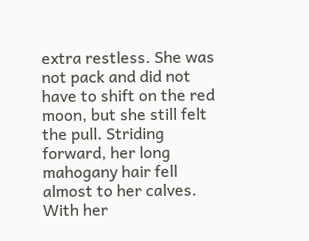extra restless. She was not pack and did not have to shift on the red moon, but she still felt the pull. Striding forward, her long mahogany hair fell almost to her calves. With her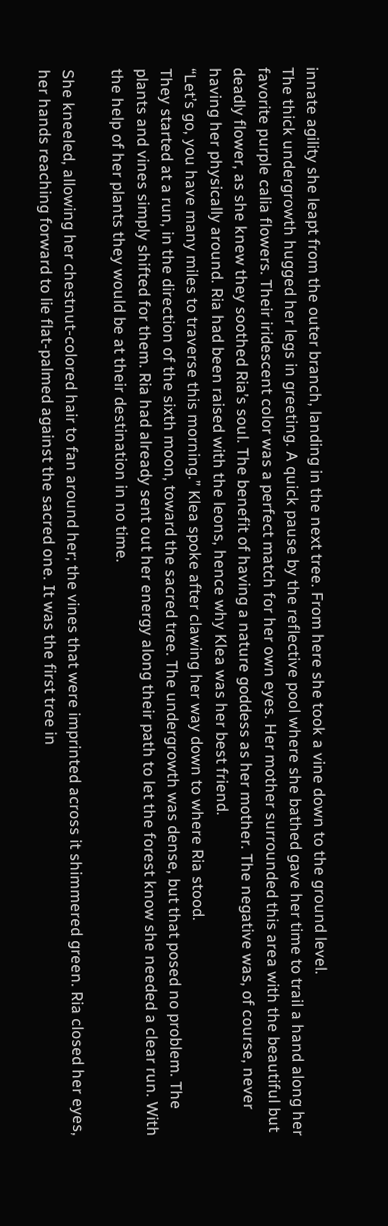innate agility she leapt from the outer branch, landing in the next tree. From here she took a vine down to the ground level.
The thick undergrowth hugged her legs in greeting. A quick pause by the reflective pool where she bathed gave her time to trail a hand along her favorite purple calia flowers. Their iridescent color was a perfect match for her own eyes. Her mother surrounded this area with the beautiful but deadly flower, as she knew they soothed Ria’s soul. The benefit of having a nature goddess as her mother. The negative was, of course, never having her physically around. Ria had been raised with the leons, hence why Klea was her best friend.
“Let’s go, you have many miles to traverse this morning.” Klea spoke after clawing her way down to where Ria stood.
They started at a run, in the direction of the sixth moon, toward the sacred tree. The undergrowth was dense, but that posed no problem. The plants and vines simply shifted for them. Ria had already sent out her energy along their path to let the forest know she needed a clear run. With the help of her plants they would be at their destination in no time.

She kneeled, allowing her chestnut-colored hair to fan around her; the vines that were imprinted across it shimmered green. Ria closed her eyes, her hands reaching forward to lie flat-palmed against the sacred one. It was the first tree in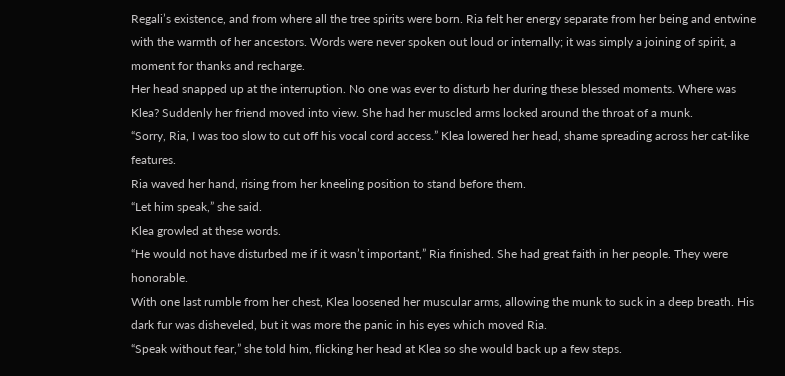Regali’s existence, and from where all the tree spirits were born. Ria felt her energy separate from her being and entwine with the warmth of her ancestors. Words were never spoken out loud or internally; it was simply a joining of spirit, a moment for thanks and recharge.
Her head snapped up at the interruption. No one was ever to disturb her during these blessed moments. Where was Klea? Suddenly her friend moved into view. She had her muscled arms locked around the throat of a munk.
“Sorry, Ria, I was too slow to cut off his vocal cord access.” Klea lowered her head, shame spreading across her cat-like features.
Ria waved her hand, rising from her kneeling position to stand before them.
“Let him speak,” she said.
Klea growled at these words.
“He would not have disturbed me if it wasn’t important,” Ria finished. She had great faith in her people. They were honorable.
With one last rumble from her chest, Klea loosened her muscular arms, allowing the munk to suck in a deep breath. His dark fur was disheveled, but it was more the panic in his eyes which moved Ria.
“Speak without fear,” she told him, flicking her head at Klea so she would back up a few steps.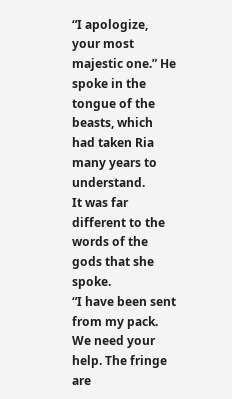“I apologize, your most majestic one.” He spoke in the tongue of the beasts, which had taken Ria many years to understand.
It was far different to the words of the gods that she spoke.
“I have been sent from my pack. We need your help. The fringe are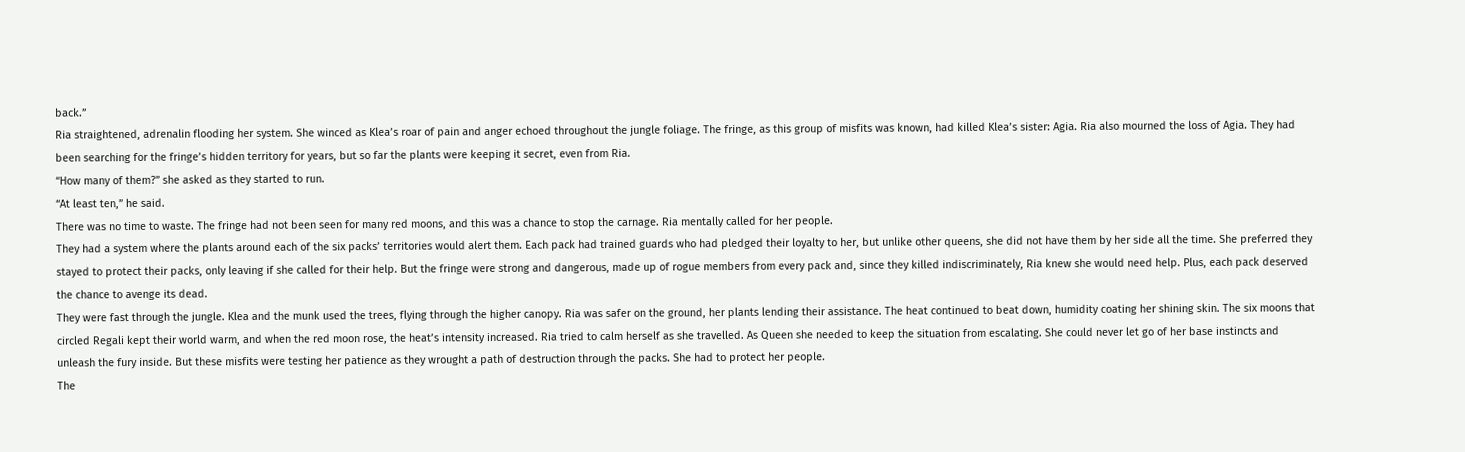back.”
Ria straightened, adrenalin flooding her system. She winced as Klea’s roar of pain and anger echoed throughout the jungle foliage. The fringe, as this group of misfits was known, had killed Klea’s sister: Agia. Ria also mourned the loss of Agia. They had been searching for the fringe’s hidden territory for years, but so far the plants were keeping it secret, even from Ria.
“How many of them?” she asked as they started to run.
“At least ten,” he said.
There was no time to waste. The fringe had not been seen for many red moons, and this was a chance to stop the carnage. Ria mentally called for her people.
They had a system where the plants around each of the six packs’ territories would alert them. Each pack had trained guards who had pledged their loyalty to her, but unlike other queens, she did not have them by her side all the time. She preferred they stayed to protect their packs, only leaving if she called for their help. But the fringe were strong and dangerous, made up of rogue members from every pack and, since they killed indiscriminately, Ria knew she would need help. Plus, each pack deserved the chance to avenge its dead.
They were fast through the jungle. Klea and the munk used the trees, flying through the higher canopy. Ria was safer on the ground, her plants lending their assistance. The heat continued to beat down, humidity coating her shining skin. The six moons that circled Regali kept their world warm, and when the red moon rose, the heat’s intensity increased. Ria tried to calm herself as she travelled. As Queen she needed to keep the situation from escalating. She could never let go of her base instincts and unleash the fury inside. But these misfits were testing her patience as they wrought a path of destruction through the packs. She had to protect her people.
The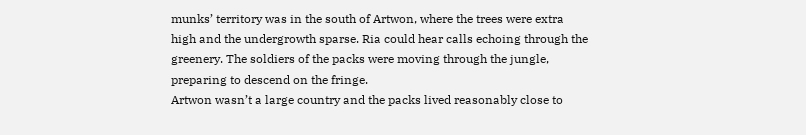munks’ territory was in the south of Artwon, where the trees were extra high and the undergrowth sparse. Ria could hear calls echoing through the greenery. The soldiers of the packs were moving through the jungle, preparing to descend on the fringe.
Artwon wasn’t a large country and the packs lived reasonably close to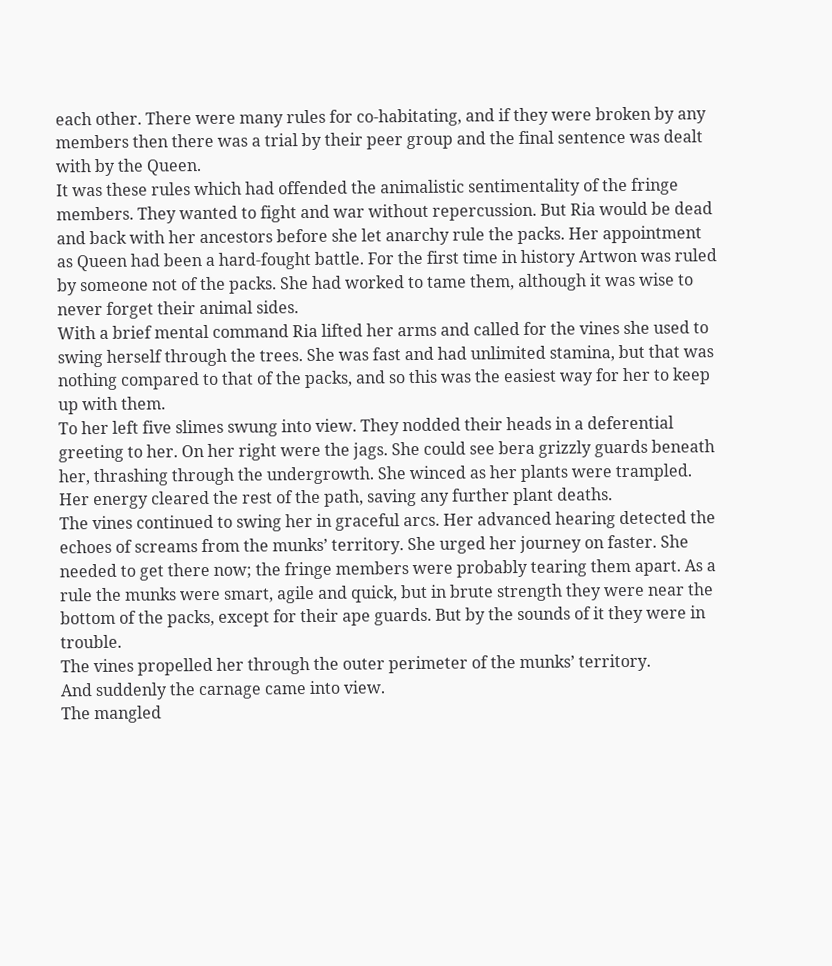each other. There were many rules for co-habitating, and if they were broken by any members then there was a trial by their peer group and the final sentence was dealt with by the Queen.
It was these rules which had offended the animalistic sentimentality of the fringe members. They wanted to fight and war without repercussion. But Ria would be dead and back with her ancestors before she let anarchy rule the packs. Her appointment as Queen had been a hard-fought battle. For the first time in history Artwon was ruled by someone not of the packs. She had worked to tame them, although it was wise to never forget their animal sides.
With a brief mental command Ria lifted her arms and called for the vines she used to swing herself through the trees. She was fast and had unlimited stamina, but that was nothing compared to that of the packs, and so this was the easiest way for her to keep up with them.
To her left five slimes swung into view. They nodded their heads in a deferential greeting to her. On her right were the jags. She could see bera grizzly guards beneath her, thrashing through the undergrowth. She winced as her plants were trampled. Her energy cleared the rest of the path, saving any further plant deaths.
The vines continued to swing her in graceful arcs. Her advanced hearing detected the echoes of screams from the munks’ territory. She urged her journey on faster. She needed to get there now; the fringe members were probably tearing them apart. As a rule the munks were smart, agile and quick, but in brute strength they were near the bottom of the packs, except for their ape guards. But by the sounds of it they were in trouble.
The vines propelled her through the outer perimeter of the munks’ territory.
And suddenly the carnage came into view.
The mangled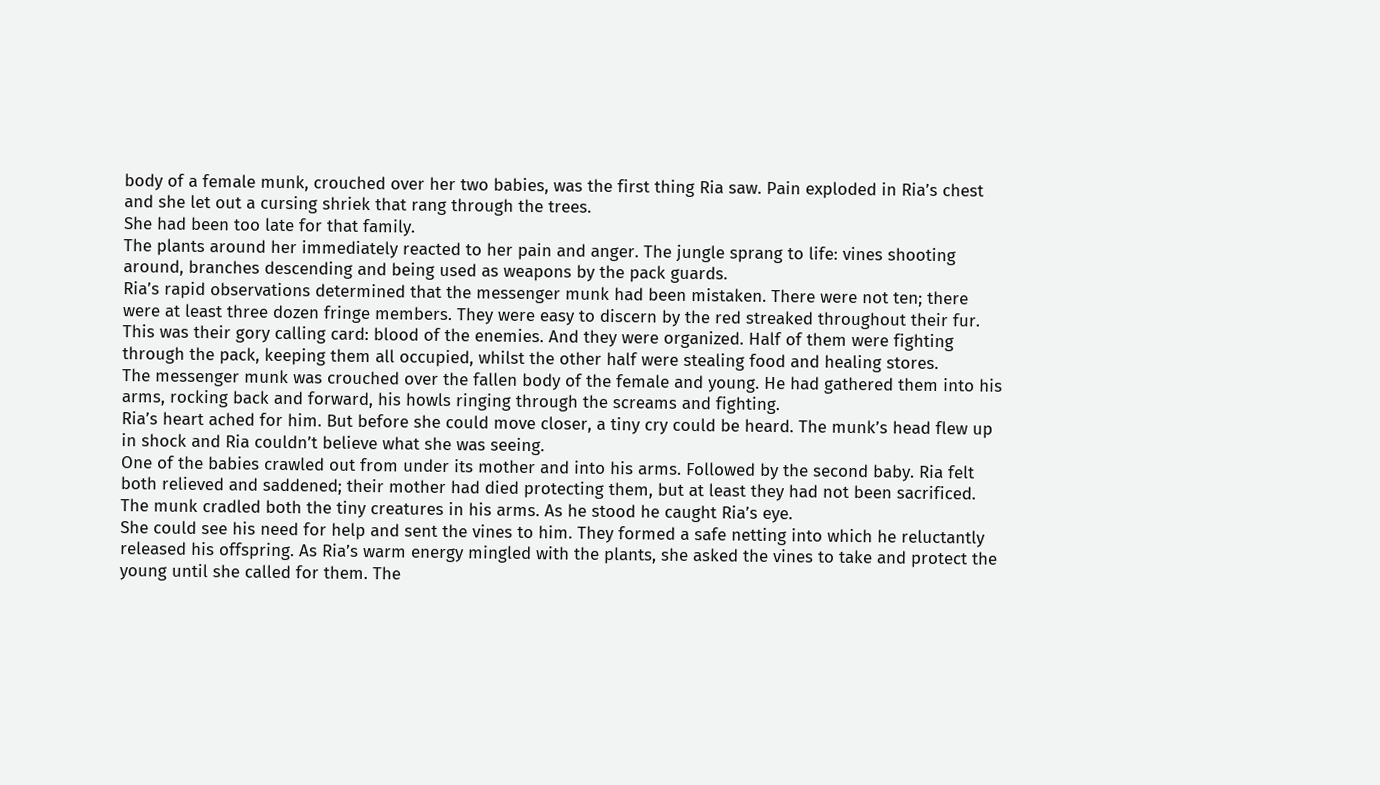body of a female munk, crouched over her two babies, was the first thing Ria saw. Pain exploded in Ria’s chest and she let out a cursing shriek that rang through the trees.
She had been too late for that family.
The plants around her immediately reacted to her pain and anger. The jungle sprang to life: vines shooting around, branches descending and being used as weapons by the pack guards.
Ria’s rapid observations determined that the messenger munk had been mistaken. There were not ten; there were at least three dozen fringe members. They were easy to discern by the red streaked throughout their fur. This was their gory calling card: blood of the enemies. And they were organized. Half of them were fighting through the pack, keeping them all occupied, whilst the other half were stealing food and healing stores.
The messenger munk was crouched over the fallen body of the female and young. He had gathered them into his arms, rocking back and forward, his howls ringing through the screams and fighting.
Ria’s heart ached for him. But before she could move closer, a tiny cry could be heard. The munk’s head flew up in shock and Ria couldn’t believe what she was seeing.
One of the babies crawled out from under its mother and into his arms. Followed by the second baby. Ria felt both relieved and saddened; their mother had died protecting them, but at least they had not been sacrificed.
The munk cradled both the tiny creatures in his arms. As he stood he caught Ria’s eye.
She could see his need for help and sent the vines to him. They formed a safe netting into which he reluctantly released his offspring. As Ria’s warm energy mingled with the plants, she asked the vines to take and protect the young until she called for them. The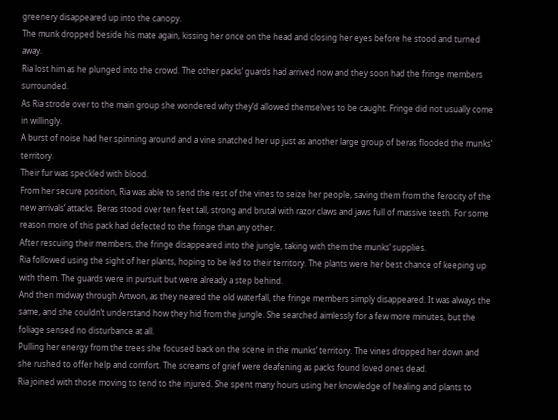greenery disappeared up into the canopy.
The munk dropped beside his mate again, kissing her once on the head and closing her eyes before he stood and turned away.
Ria lost him as he plunged into the crowd. The other packs’ guards had arrived now and they soon had the fringe members surrounded.
As Ria strode over to the main group she wondered why they’d allowed themselves to be caught. Fringe did not usually come in willingly.
A burst of noise had her spinning around and a vine snatched her up just as another large group of beras flooded the munks’ territory.
Their fur was speckled with blood.
From her secure position, Ria was able to send the rest of the vines to seize her people, saving them from the ferocity of the new arrivals’ attacks. Beras stood over ten feet tall, strong and brutal with razor claws and jaws full of massive teeth. For some reason more of this pack had defected to the fringe than any other.
After rescuing their members, the fringe disappeared into the jungle, taking with them the munks’ supplies.
Ria followed using the sight of her plants, hoping to be led to their territory. The plants were her best chance of keeping up with them. The guards were in pursuit but were already a step behind.
And then midway through Artwon, as they neared the old waterfall, the fringe members simply disappeared. It was always the same, and she couldn’t understand how they hid from the jungle. She searched aimlessly for a few more minutes, but the foliage sensed no disturbance at all.
Pulling her energy from the trees she focused back on the scene in the munks’ territory. The vines dropped her down and she rushed to offer help and comfort. The screams of grief were deafening as packs found loved ones dead.
Ria joined with those moving to tend to the injured. She spent many hours using her knowledge of healing and plants to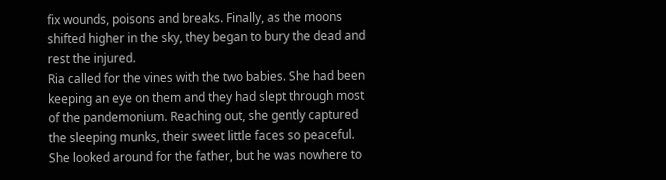fix wounds, poisons and breaks. Finally, as the moons shifted higher in the sky, they began to bury the dead and rest the injured.
Ria called for the vines with the two babies. She had been keeping an eye on them and they had slept through most of the pandemonium. Reaching out, she gently captured the sleeping munks, their sweet little faces so peaceful. She looked around for the father, but he was nowhere to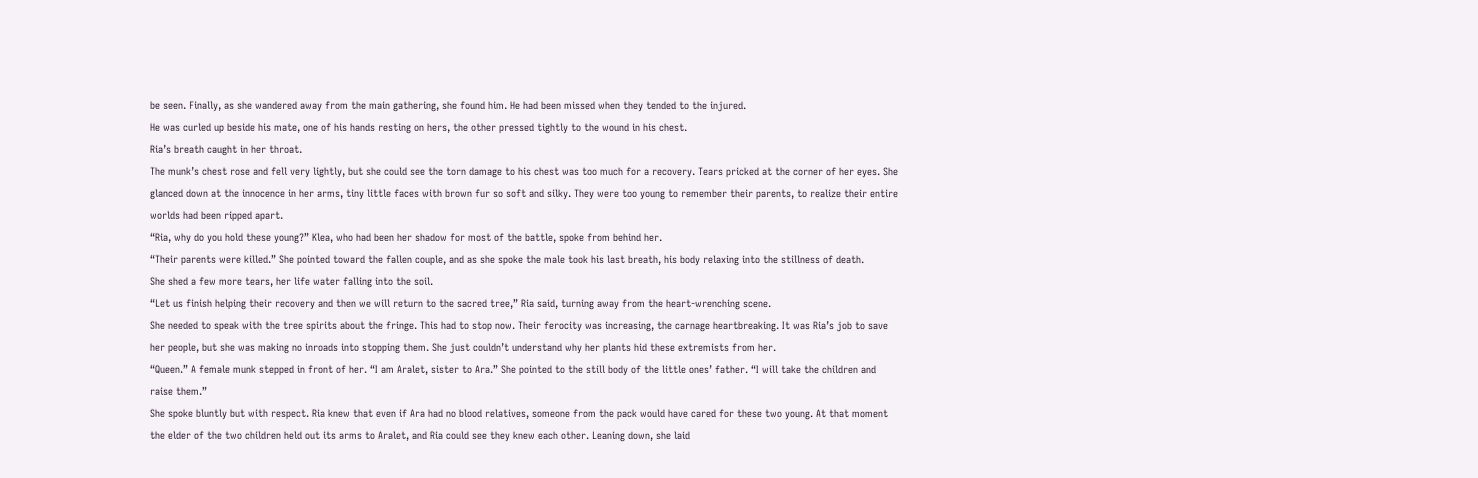be seen. Finally, as she wandered away from the main gathering, she found him. He had been missed when they tended to the injured.
He was curled up beside his mate, one of his hands resting on hers, the other pressed tightly to the wound in his chest.
Ria’s breath caught in her throat.
The munk’s chest rose and fell very lightly, but she could see the torn damage to his chest was too much for a recovery. Tears pricked at the corner of her eyes. She glanced down at the innocence in her arms, tiny little faces with brown fur so soft and silky. They were too young to remember their parents, to realize their entire worlds had been ripped apart.
“Ria, why do you hold these young?” Klea, who had been her shadow for most of the battle, spoke from behind her.
“Their parents were killed.” She pointed toward the fallen couple, and as she spoke the male took his last breath, his body relaxing into the stillness of death.
She shed a few more tears, her life water falling into the soil.
“Let us finish helping their recovery and then we will return to the sacred tree,” Ria said, turning away from the heart-wrenching scene.
She needed to speak with the tree spirits about the fringe. This had to stop now. Their ferocity was increasing, the carnage heartbreaking. It was Ria’s job to save her people, but she was making no inroads into stopping them. She just couldn’t understand why her plants hid these extremists from her.
“Queen.” A female munk stepped in front of her. “I am Aralet, sister to Ara.” She pointed to the still body of the little ones’ father. “I will take the children and raise them.”
She spoke bluntly but with respect. Ria knew that even if Ara had no blood relatives, someone from the pack would have cared for these two young. At that moment the elder of the two children held out its arms to Aralet, and Ria could see they knew each other. Leaning down, she laid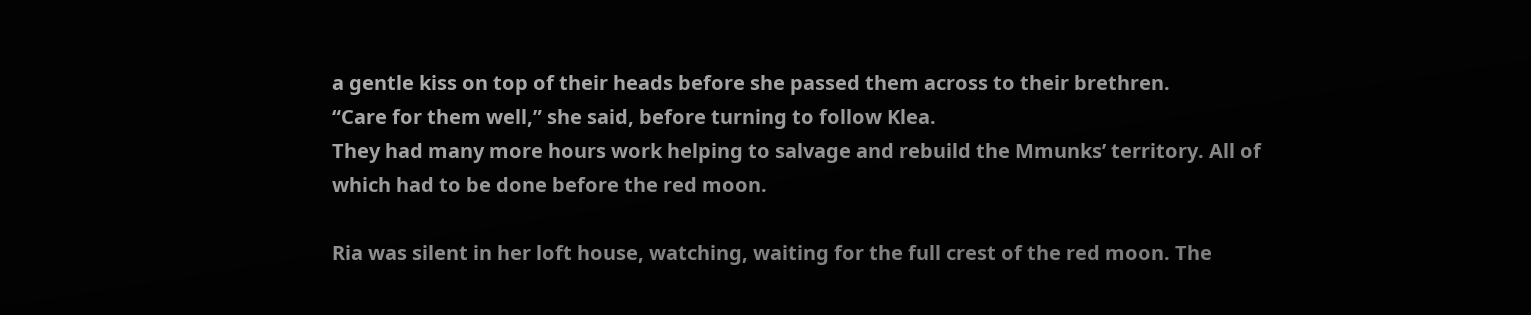a gentle kiss on top of their heads before she passed them across to their brethren.
“Care for them well,” she said, before turning to follow Klea.
They had many more hours work helping to salvage and rebuild the Mmunks’ territory. All of which had to be done before the red moon.

Ria was silent in her loft house, watching, waiting for the full crest of the red moon. The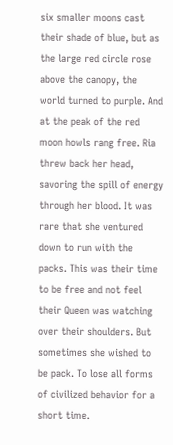six smaller moons cast their shade of blue, but as the large red circle rose above the canopy, the world turned to purple. And at the peak of the red moon howls rang free. Ria threw back her head, savoring the spill of energy through her blood. It was rare that she ventured down to run with the packs. This was their time to be free and not feel their Queen was watching over their shoulders. But sometimes she wished to be pack. To lose all forms of civilized behavior for a short time.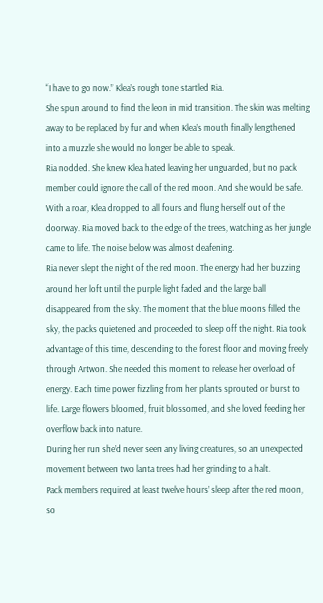“I have to go now.” Klea’s rough tone startled Ria.
She spun around to find the leon in mid transition. The skin was melting away to be replaced by fur and when Klea’s mouth finally lengthened into a muzzle she would no longer be able to speak.
Ria nodded. She knew Klea hated leaving her unguarded, but no pack member could ignore the call of the red moon. And she would be safe.
With a roar, Klea dropped to all fours and flung herself out of the doorway. Ria moved back to the edge of the trees, watching as her jungle came to life. The noise below was almost deafening.
Ria never slept the night of the red moon. The energy had her buzzing around her loft until the purple light faded and the large ball disappeared from the sky. The moment that the blue moons filled the sky, the packs quietened and proceeded to sleep off the night. Ria took advantage of this time, descending to the forest floor and moving freely through Artwon. She needed this moment to release her overload of energy. Each time power fizzling from her plants sprouted or burst to life. Large flowers bloomed, fruit blossomed, and she loved feeding her overflow back into nature.
During her run she’d never seen any living creatures, so an unexpected movement between two lanta trees had her grinding to a halt.
Pack members required at least twelve hours’ sleep after the red moon, so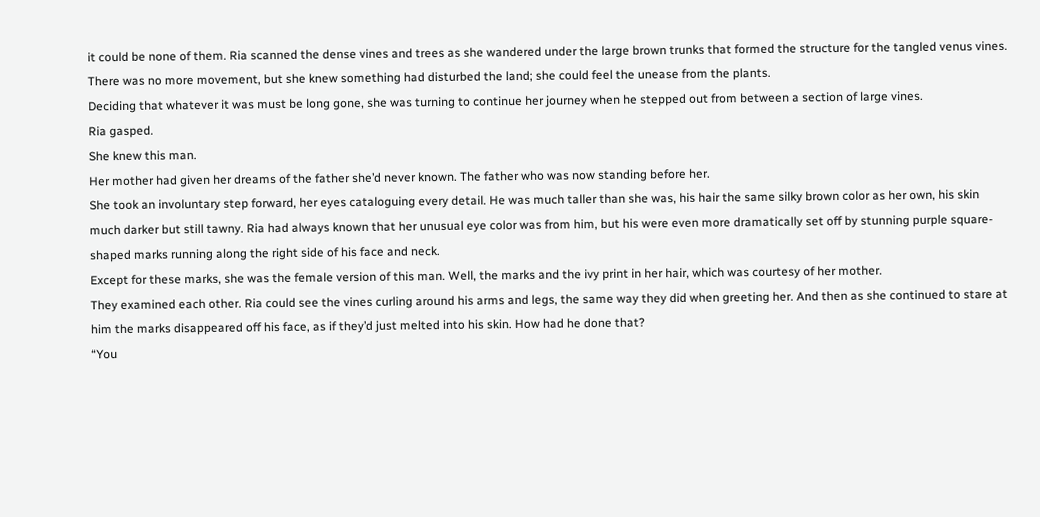it could be none of them. Ria scanned the dense vines and trees as she wandered under the large brown trunks that formed the structure for the tangled venus vines.
There was no more movement, but she knew something had disturbed the land; she could feel the unease from the plants.
Deciding that whatever it was must be long gone, she was turning to continue her journey when he stepped out from between a section of large vines.
Ria gasped.
She knew this man.
Her mother had given her dreams of the father she’d never known. The father who was now standing before her.
She took an involuntary step forward, her eyes cataloguing every detail. He was much taller than she was, his hair the same silky brown color as her own, his skin much darker but still tawny. Ria had always known that her unusual eye color was from him, but his were even more dramatically set off by stunning purple square-shaped marks running along the right side of his face and neck.
Except for these marks, she was the female version of this man. Well, the marks and the ivy print in her hair, which was courtesy of her mother.
They examined each other. Ria could see the vines curling around his arms and legs, the same way they did when greeting her. And then as she continued to stare at him the marks disappeared off his face, as if they’d just melted into his skin. How had he done that?
“You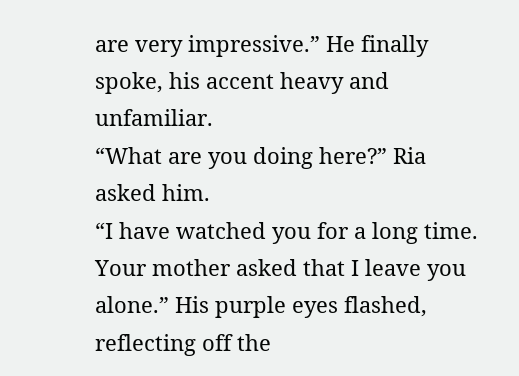are very impressive.” He finally spoke, his accent heavy and unfamiliar.
“What are you doing here?” Ria asked him.
“I have watched you for a long time. Your mother asked that I leave you alone.” His purple eyes flashed, reflecting off the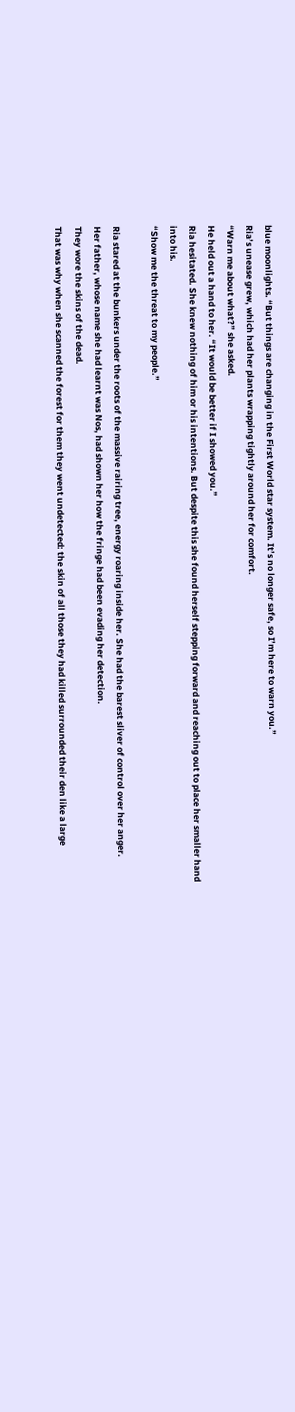blue moonlights. “But things are changing in the First World star system. It’s no longer safe, so I’m here to warn you.”
Ria’s unease grew, which had her plants wrapping tightly around her for comfort.
“Warn me about what?” she asked.
He held out a hand to her. “It would be better if I showed you.”
Ria hesitated. She knew nothing of him or his intentions. But despite this she found herself stepping forward and reaching out to place her smaller hand into his.
“Show me the threat to my people.”

Ria stared at the bunkers under the roots of the massive rairing tree, energy roaring inside her. She had the barest sliver of control over her anger.
Her father, whose name she had learnt was Nos, had shown her how the fringe had been evading her detection.
They wore the skins of the dead.
That was why when she scanned the forest for them they went undetected: the skin of all those they had killed surrounded their den like a large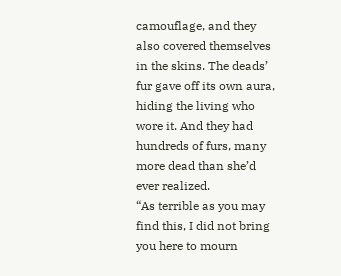camouflage, and they also covered themselves in the skins. The deads’ fur gave off its own aura, hiding the living who wore it. And they had hundreds of furs, many more dead than she’d ever realized.
“As terrible as you may find this, I did not bring you here to mourn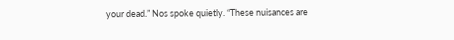your dead.” Nos spoke quietly. “These nuisances are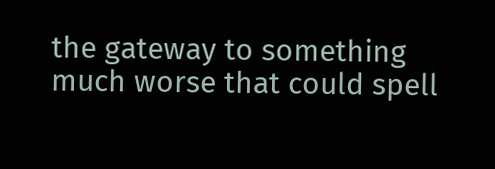the gateway to something much worse that could spell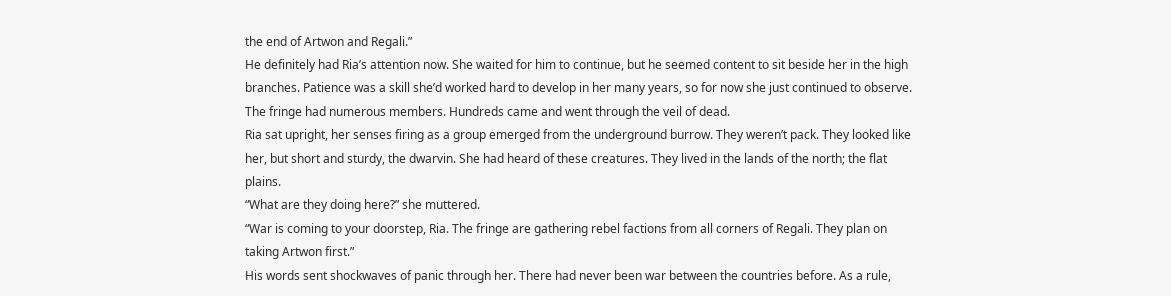the end of Artwon and Regali.”
He definitely had Ria’s attention now. She waited for him to continue, but he seemed content to sit beside her in the high branches. Patience was a skill she’d worked hard to develop in her many years, so for now she just continued to observe.
The fringe had numerous members. Hundreds came and went through the veil of dead.
Ria sat upright, her senses firing as a group emerged from the underground burrow. They weren’t pack. They looked like her, but short and sturdy, the dwarvin. She had heard of these creatures. They lived in the lands of the north; the flat plains.
“What are they doing here?” she muttered.
“War is coming to your doorstep, Ria. The fringe are gathering rebel factions from all corners of Regali. They plan on taking Artwon first.”
His words sent shockwaves of panic through her. There had never been war between the countries before. As a rule,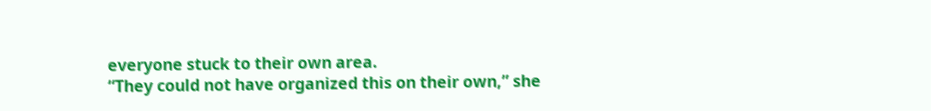everyone stuck to their own area.
“They could not have organized this on their own,” she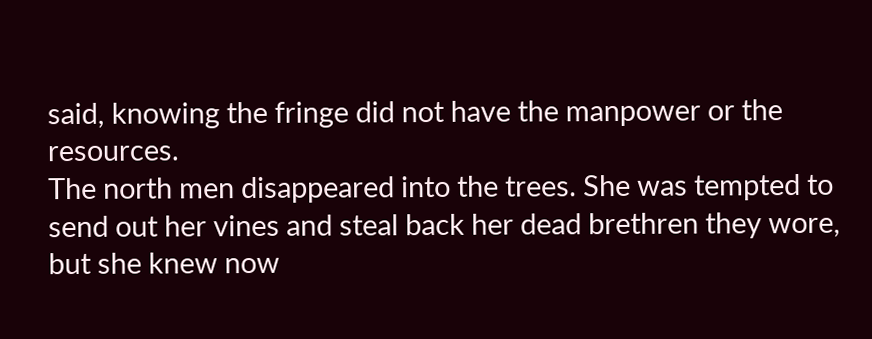said, knowing the fringe did not have the manpower or the resources.
The north men disappeared into the trees. She was tempted to send out her vines and steal back her dead brethren they wore, but she knew now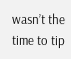wasn’t the time to tip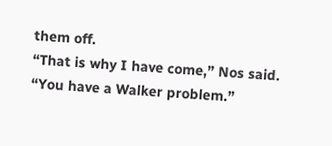them off.
“That is why I have come,” Nos said. “You have a Walker problem.”